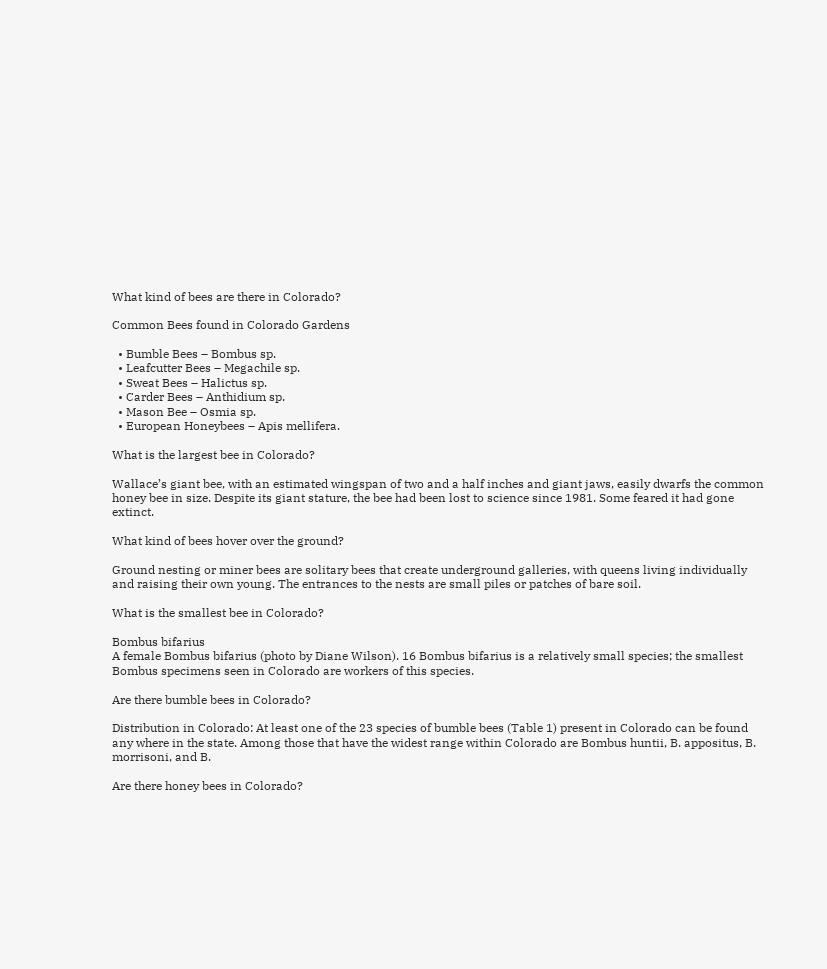What kind of bees are there in Colorado?

Common Bees found in Colorado Gardens

  • Bumble Bees – Bombus sp.
  • Leafcutter Bees – Megachile sp.
  • Sweat Bees – Halictus sp.
  • Carder Bees – Anthidium sp.
  • Mason Bee – Osmia sp.
  • European Honeybees – Apis mellifera.

What is the largest bee in Colorado?

Wallace’s giant bee, with an estimated wingspan of two and a half inches and giant jaws, easily dwarfs the common honey bee in size. Despite its giant stature, the bee had been lost to science since 1981. Some feared it had gone extinct.

What kind of bees hover over the ground?

Ground nesting or miner bees are solitary bees that create underground galleries, with queens living individually and raising their own young. The entrances to the nests are small piles or patches of bare soil.

What is the smallest bee in Colorado?

Bombus bifarius
A female Bombus bifarius (photo by Diane Wilson). 16 Bombus bifarius is a relatively small species; the smallest Bombus specimens seen in Colorado are workers of this species.

Are there bumble bees in Colorado?

Distribution in Colorado: At least one of the 23 species of bumble bees (Table 1) present in Colorado can be found any where in the state. Among those that have the widest range within Colorado are Bombus huntii, B. appositus, B. morrisoni, and B.

Are there honey bees in Colorado?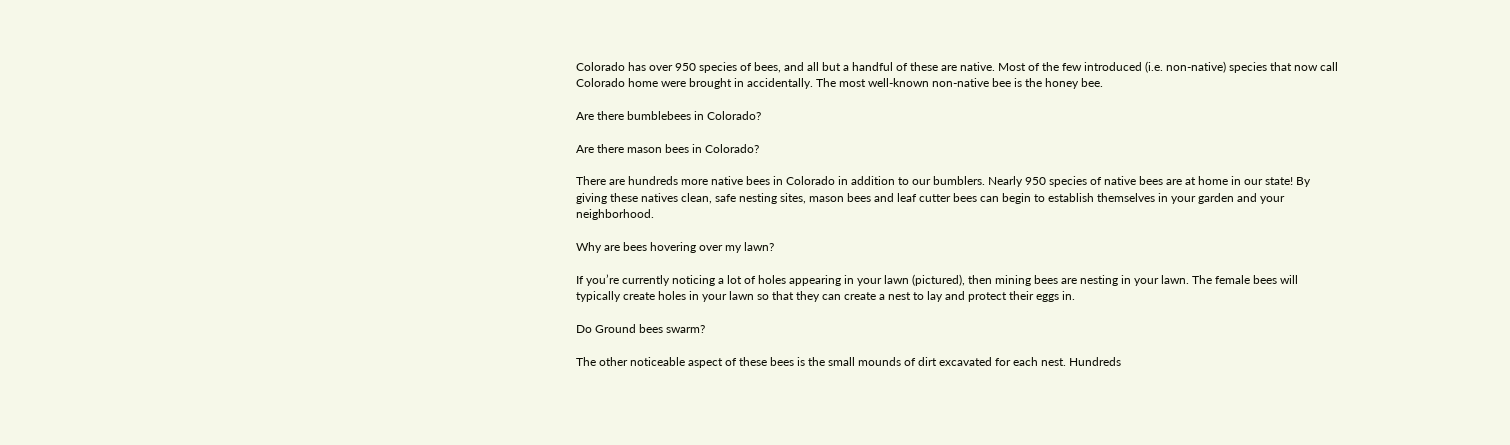Colorado has over 950 species of bees, and all but a handful of these are native. Most of the few introduced (i.e. non-native) species that now call Colorado home were brought in accidentally. The most well-known non-native bee is the honey bee.

Are there bumblebees in Colorado?

Are there mason bees in Colorado?

There are hundreds more native bees in Colorado in addition to our bumblers. Nearly 950 species of native bees are at home in our state! By giving these natives clean, safe nesting sites, mason bees and leaf cutter bees can begin to establish themselves in your garden and your neighborhood.

Why are bees hovering over my lawn?

If you’re currently noticing a lot of holes appearing in your lawn (pictured), then mining bees are nesting in your lawn. The female bees will typically create holes in your lawn so that they can create a nest to lay and protect their eggs in.

Do Ground bees swarm?

The other noticeable aspect of these bees is the small mounds of dirt excavated for each nest. Hundreds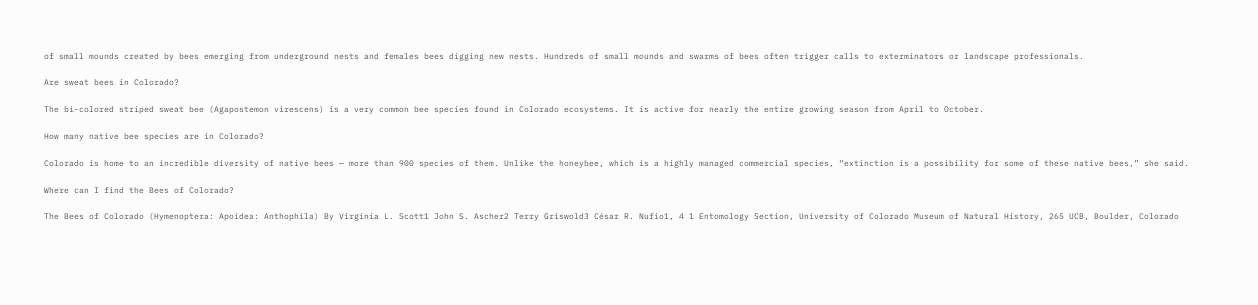of small mounds created by bees emerging from underground nests and females bees digging new nests. Hundreds of small mounds and swarms of bees often trigger calls to exterminators or landscape professionals.

Are sweat bees in Colorado?

The bi-colored striped sweat bee (Agapostemon virescens) is a very common bee species found in Colorado ecosystems. It is active for nearly the entire growing season from April to October.

How many native bee species are in Colorado?

Colorado is home to an incredible diversity of native bees — more than 900 species of them. Unlike the honeybee, which is a highly managed commercial species, “extinction is a possibility for some of these native bees,” she said.

Where can I find the Bees of Colorado?

The Bees of Colorado (Hymenoptera: Apoidea: Anthophila) By Virginia L. Scott1 John S. Ascher2 Terry Griswold3 César R. Nufio1, 4 1 Entomology Section, University of Colorado Museum of Natural History, 265 UCB, Boulder, Colorado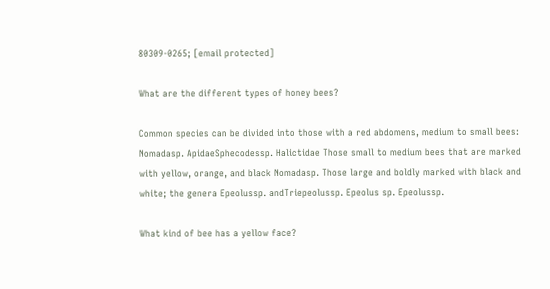80309-0265; [email protected]

What are the different types of honey bees?

Common species can be divided into those with a red abdomens, medium to small bees: Nomadasp. ApidaeSphecodessp. Halictidae Those small to medium bees that are marked with yellow, orange, and black Nomadasp. Those large and boldly marked with black and white; the genera Epeolussp. andTriepeolussp. Epeolus sp. Epeolussp.

What kind of bee has a yellow face?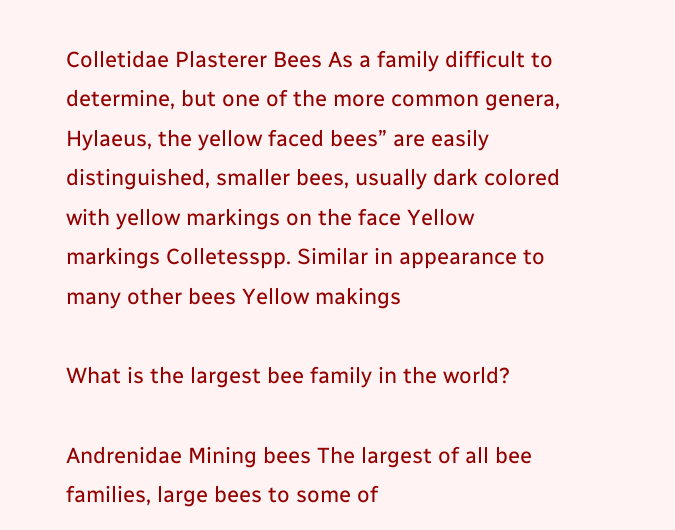Colletidae Plasterer Bees As a family difficult to determine, but one of the more common genera, Hylaeus, the yellow faced bees” are easily distinguished, smaller bees, usually dark colored with yellow markings on the face Yellow markings Colletesspp. Similar in appearance to many other bees Yellow makings

What is the largest bee family in the world?

Andrenidae Mining bees The largest of all bee families, large bees to some of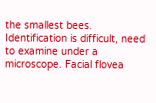the smallest bees. Identification is difficult, need to examine under a microscope. Facial flovea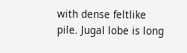with dense feltlike pile. Jugal lobe is long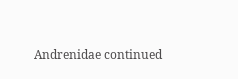Andrenidae continued